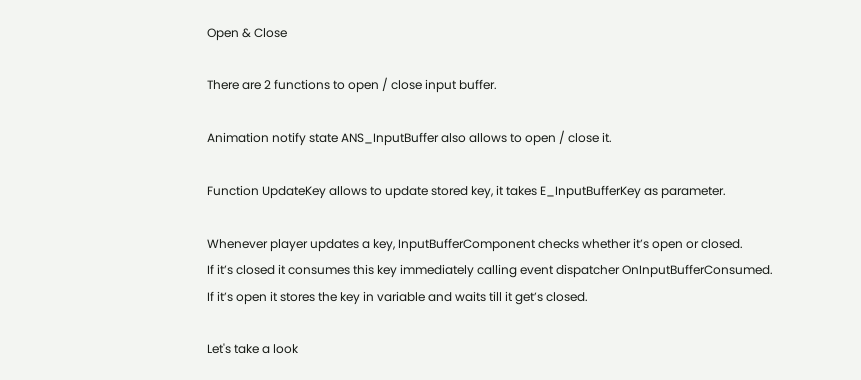Open & Close

There are 2 functions to open / close input buffer.

Animation notify state ANS_InputBuffer also allows to open / close it.

Function UpdateKey allows to update stored key, it takes E_InputBufferKey as parameter.

Whenever player updates a key, InputBufferComponent checks whether it’s open or closed.
If it’s closed it consumes this key immediately calling event dispatcher OnInputBufferConsumed.
If it’s open it stores the key in variable and waits till it get’s closed.

Let's take a look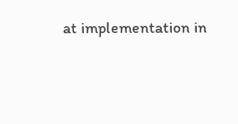at implementation in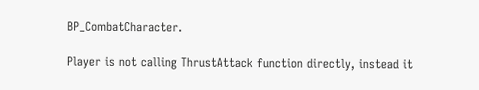BP_CombatCharacter.

Player is not calling ThrustAttack function directly, instead it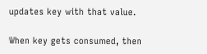updates key with that value.

When key gets consumed, then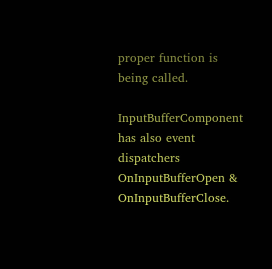proper function is being called.

InputBufferComponent has also event dispatchers OnInputBufferOpen & OnInputBufferClose.